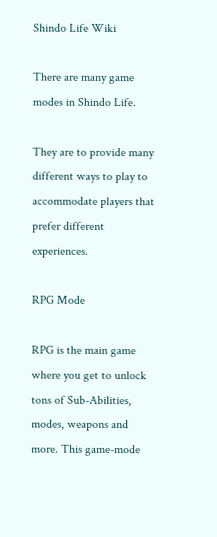Shindo Life Wiki

There are many game modes in Shindo Life.

They are to provide many different ways to play to accommodate players that prefer different experiences.

RPG Mode

RPG is the main game where you get to unlock tons of Sub-Abilities, modes, weapons and more. This game-mode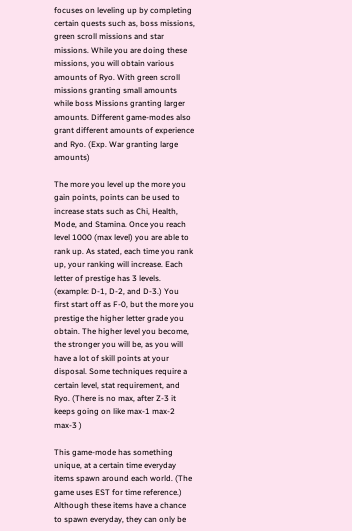focuses on leveling up by completing certain quests such as, boss missions, green scroll missions and star missions. While you are doing these missions, you will obtain various amounts of Ryo. With green scroll missions granting small amounts while boss Missions granting larger amounts. Different game-modes also grant different amounts of experience and Ryo. (Exp. War granting large amounts)

The more you level up the more you gain points, points can be used to increase stats such as Chi, Health, Mode, and Stamina. Once you reach level 1000 (max level) you are able to rank up. As stated, each time you rank up, your ranking will increase. Each letter of prestige has 3 levels. (example: D-1, D-2, and D-3.) You first start off as F-0, but the more you prestige the higher letter grade you obtain. The higher level you become, the stronger you will be, as you will have a lot of skill points at your disposal. Some techniques require a certain level, stat requirement, and Ryo. (There is no max, after Z-3 it keeps going on like max-1 max-2 max-3 )

This game-mode has something unique, at a certain time everyday items spawn around each world. (The game uses EST for time reference.) Although these items have a chance to spawn everyday, they can only be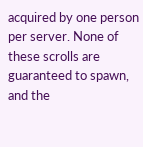acquired by one person per server. None of these scrolls are guaranteed to spawn, and the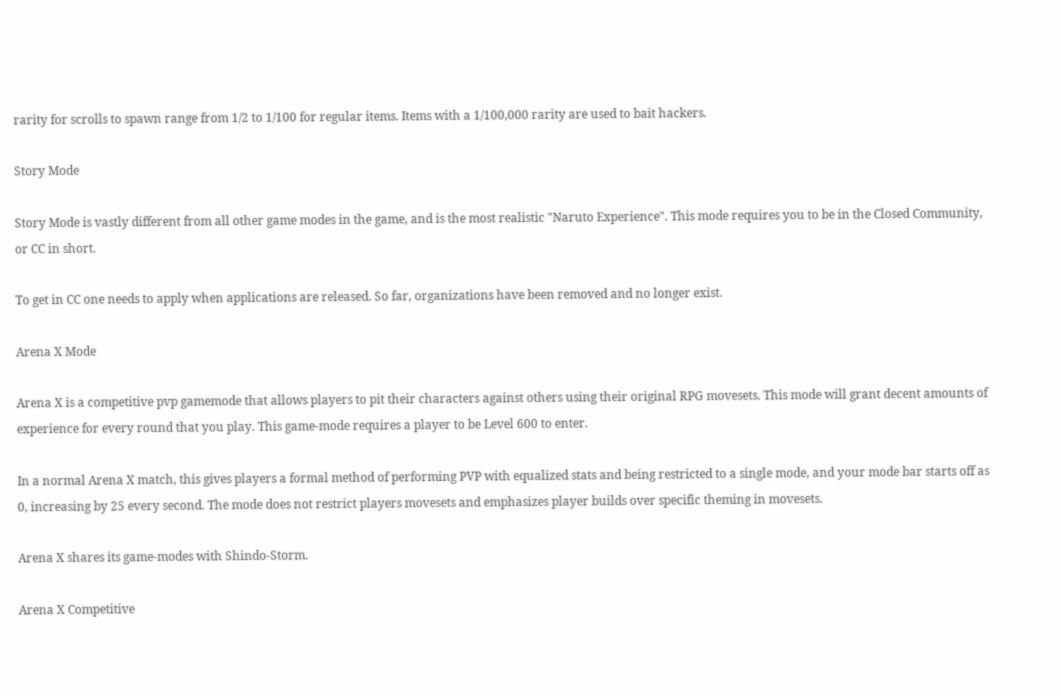rarity for scrolls to spawn range from 1/2 to 1/100 for regular items. Items with a 1/100,000 rarity are used to bait hackers.

Story Mode

Story Mode is vastly different from all other game modes in the game, and is the most realistic "Naruto Experience". This mode requires you to be in the Closed Community, or CC in short.

To get in CC one needs to apply when applications are released. So far, organizations have been removed and no longer exist.

Arena X Mode

Arena X is a competitive pvp gamemode that allows players to pit their characters against others using their original RPG movesets. This mode will grant decent amounts of experience for every round that you play. This game-mode requires a player to be Level 600 to enter.

In a normal Arena X match, this gives players a formal method of performing PVP with equalized stats and being restricted to a single mode, and your mode bar starts off as 0, increasing by 25 every second. The mode does not restrict players movesets and emphasizes player builds over specific theming in movesets.

Arena X shares its game-modes with Shindo-Storm.

Arena X Competitive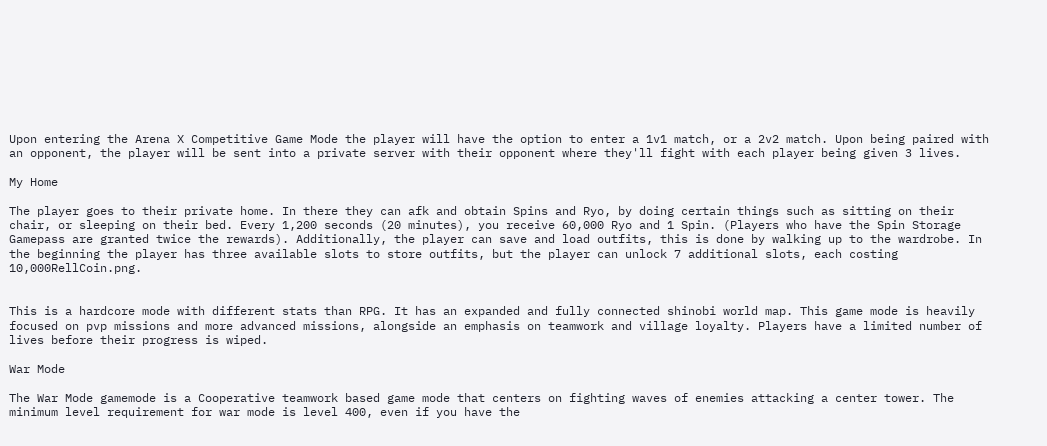Upon entering the Arena X Competitive Game Mode the player will have the option to enter a 1v1 match, or a 2v2 match. Upon being paired with an opponent, the player will be sent into a private server with their opponent where they'll fight with each player being given 3 lives.

My Home

The player goes to their private home. In there they can afk and obtain Spins and Ryo, by doing certain things such as sitting on their chair, or sleeping on their bed. Every 1,200 seconds (20 minutes), you receive 60,000 Ryo and 1 Spin. (Players who have the Spin Storage Gamepass are granted twice the rewards). Additionally, the player can save and load outfits, this is done by walking up to the wardrobe. In the beginning the player has three available slots to store outfits, but the player can unlock 7 additional slots, each costing 10,000RellCoin.png.


This is a hardcore mode with different stats than RPG. It has an expanded and fully connected shinobi world map. This game mode is heavily focused on pvp missions and more advanced missions, alongside an emphasis on teamwork and village loyalty. Players have a limited number of lives before their progress is wiped.

War Mode

The War Mode gamemode is a Cooperative teamwork based game mode that centers on fighting waves of enemies attacking a center tower. The minimum level requirement for war mode is level 400, even if you have the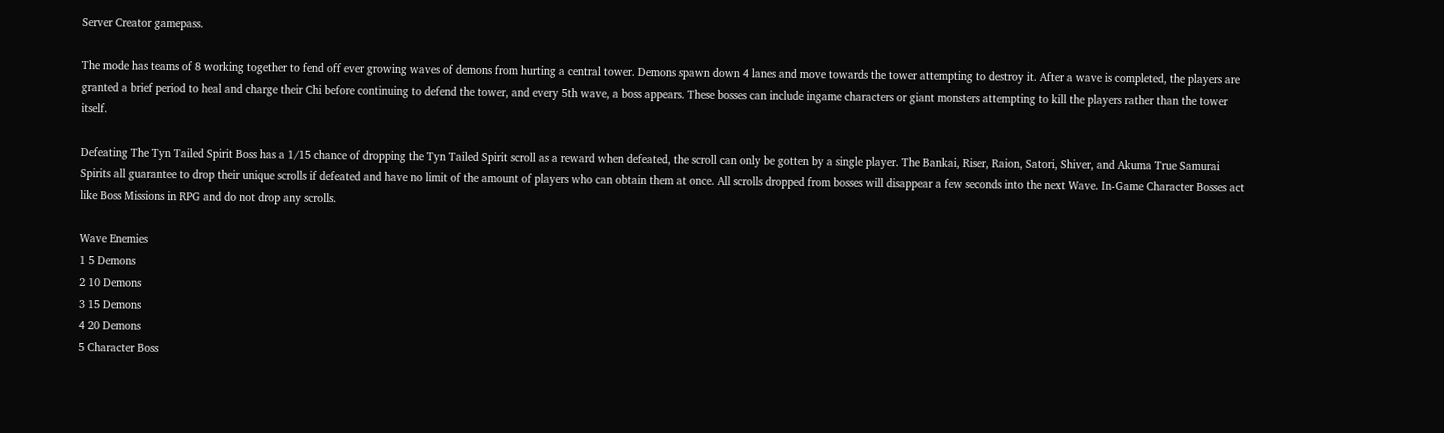Server Creator gamepass.

The mode has teams of 8 working together to fend off ever growing waves of demons from hurting a central tower. Demons spawn down 4 lanes and move towards the tower attempting to destroy it. After a wave is completed, the players are granted a brief period to heal and charge their Chi before continuing to defend the tower, and every 5th wave, a boss appears. These bosses can include ingame characters or giant monsters attempting to kill the players rather than the tower itself.

Defeating The Tyn Tailed Spirit Boss has a 1/15 chance of dropping the Tyn Tailed Spirit scroll as a reward when defeated, the scroll can only be gotten by a single player. The Bankai, Riser, Raion, Satori, Shiver, and Akuma True Samurai Spirits all guarantee to drop their unique scrolls if defeated and have no limit of the amount of players who can obtain them at once. All scrolls dropped from bosses will disappear a few seconds into the next Wave. In-Game Character Bosses act like Boss Missions in RPG and do not drop any scrolls.

Wave Enemies
1 5 Demons
2 10 Demons
3 15 Demons
4 20 Demons
5 Character Boss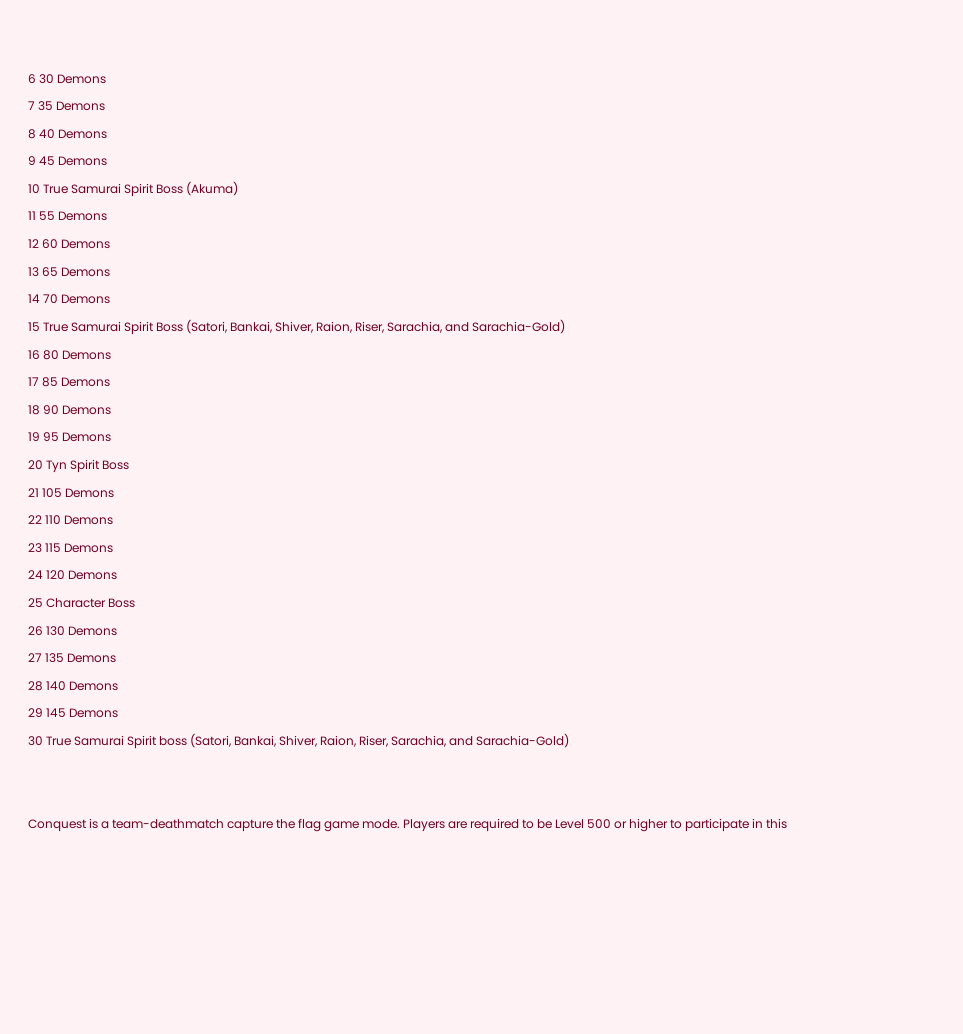6 30 Demons
7 35 Demons
8 40 Demons
9 45 Demons
10 True Samurai Spirit Boss (Akuma)
11 55 Demons
12 60 Demons
13 65 Demons
14 70 Demons
15 True Samurai Spirit Boss (Satori, Bankai, Shiver, Raion, Riser, Sarachia, and Sarachia-Gold)
16 80 Demons
17 85 Demons
18 90 Demons
19 95 Demons
20 Tyn Spirit Boss
21 105 Demons
22 110 Demons
23 115 Demons
24 120 Demons
25 Character Boss
26 130 Demons
27 135 Demons
28 140 Demons
29 145 Demons
30 True Samurai Spirit boss (Satori, Bankai, Shiver, Raion, Riser, Sarachia, and Sarachia-Gold)


Conquest is a team-deathmatch capture the flag game mode. Players are required to be Level 500 or higher to participate in this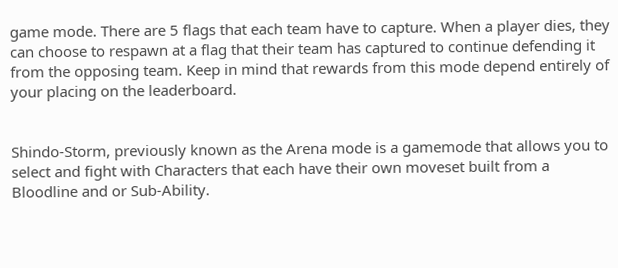game mode. There are 5 flags that each team have to capture. When a player dies, they can choose to respawn at a flag that their team has captured to continue defending it from the opposing team. Keep in mind that rewards from this mode depend entirely of your placing on the leaderboard.


Shindo-Storm, previously known as the Arena mode is a gamemode that allows you to select and fight with Characters that each have their own moveset built from a Bloodline and or Sub-Ability.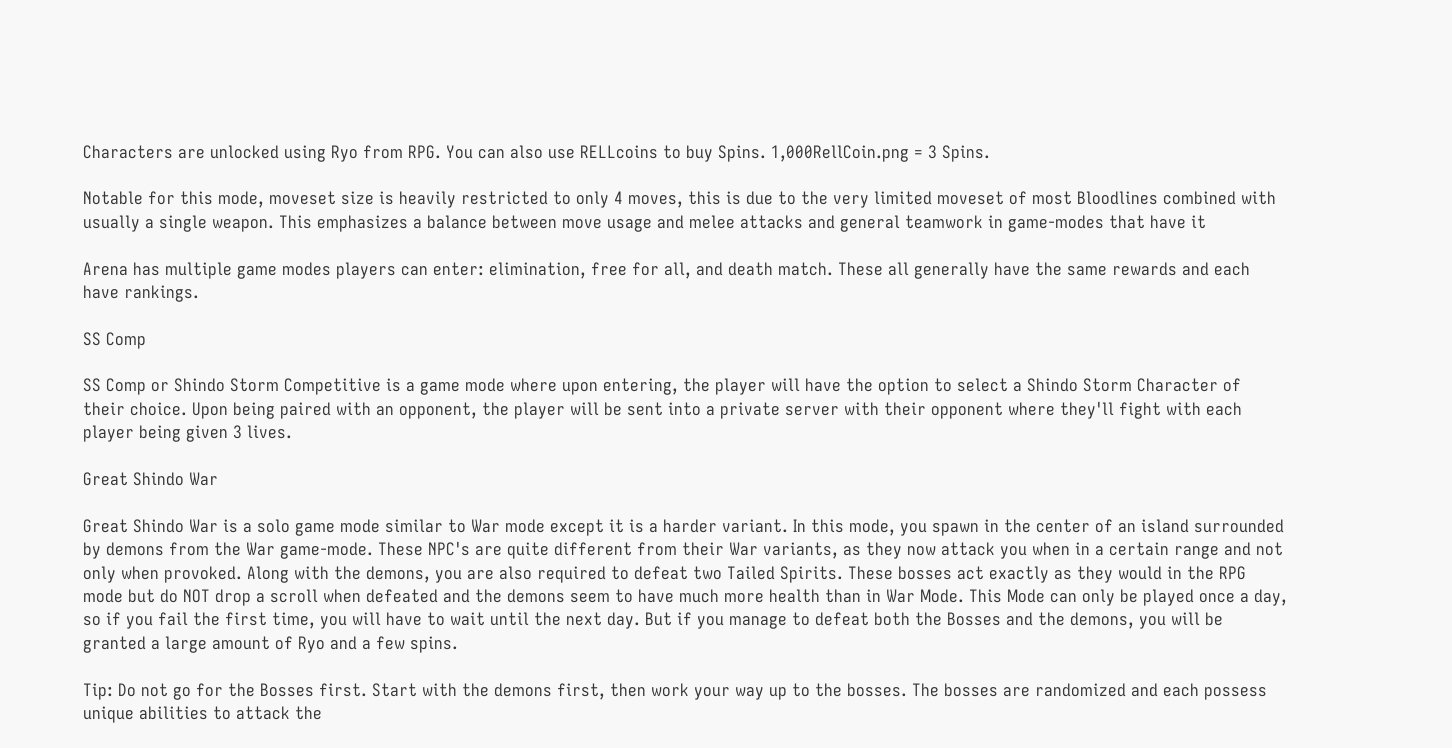Characters are unlocked using Ryo from RPG. You can also use RELLcoins to buy Spins. 1,000RellCoin.png = 3 Spins.

Notable for this mode, moveset size is heavily restricted to only 4 moves, this is due to the very limited moveset of most Bloodlines combined with usually a single weapon. This emphasizes a balance between move usage and melee attacks and general teamwork in game-modes that have it

Arena has multiple game modes players can enter: elimination, free for all, and death match. These all generally have the same rewards and each have rankings.

SS Comp

SS Comp or Shindo Storm Competitive is a game mode where upon entering, the player will have the option to select a Shindo Storm Character of their choice. Upon being paired with an opponent, the player will be sent into a private server with their opponent where they'll fight with each player being given 3 lives.

Great Shindo War

Great Shindo War is a solo game mode similar to War mode except it is a harder variant. In this mode, you spawn in the center of an island surrounded by demons from the War game-mode. These NPC's are quite different from their War variants, as they now attack you when in a certain range and not only when provoked. Along with the demons, you are also required to defeat two Tailed Spirits. These bosses act exactly as they would in the RPG mode but do NOT drop a scroll when defeated and the demons seem to have much more health than in War Mode. This Mode can only be played once a day, so if you fail the first time, you will have to wait until the next day. But if you manage to defeat both the Bosses and the demons, you will be granted a large amount of Ryo and a few spins.

Tip: Do not go for the Bosses first. Start with the demons first, then work your way up to the bosses. The bosses are randomized and each possess unique abilities to attack the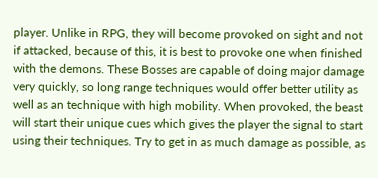player. Unlike in RPG, they will become provoked on sight and not if attacked, because of this, it is best to provoke one when finished with the demons. These Bosses are capable of doing major damage very quickly, so long range techniques would offer better utility as well as an technique with high mobility. When provoked, the beast will start their unique cues which gives the player the signal to start using their techniques. Try to get in as much damage as possible, as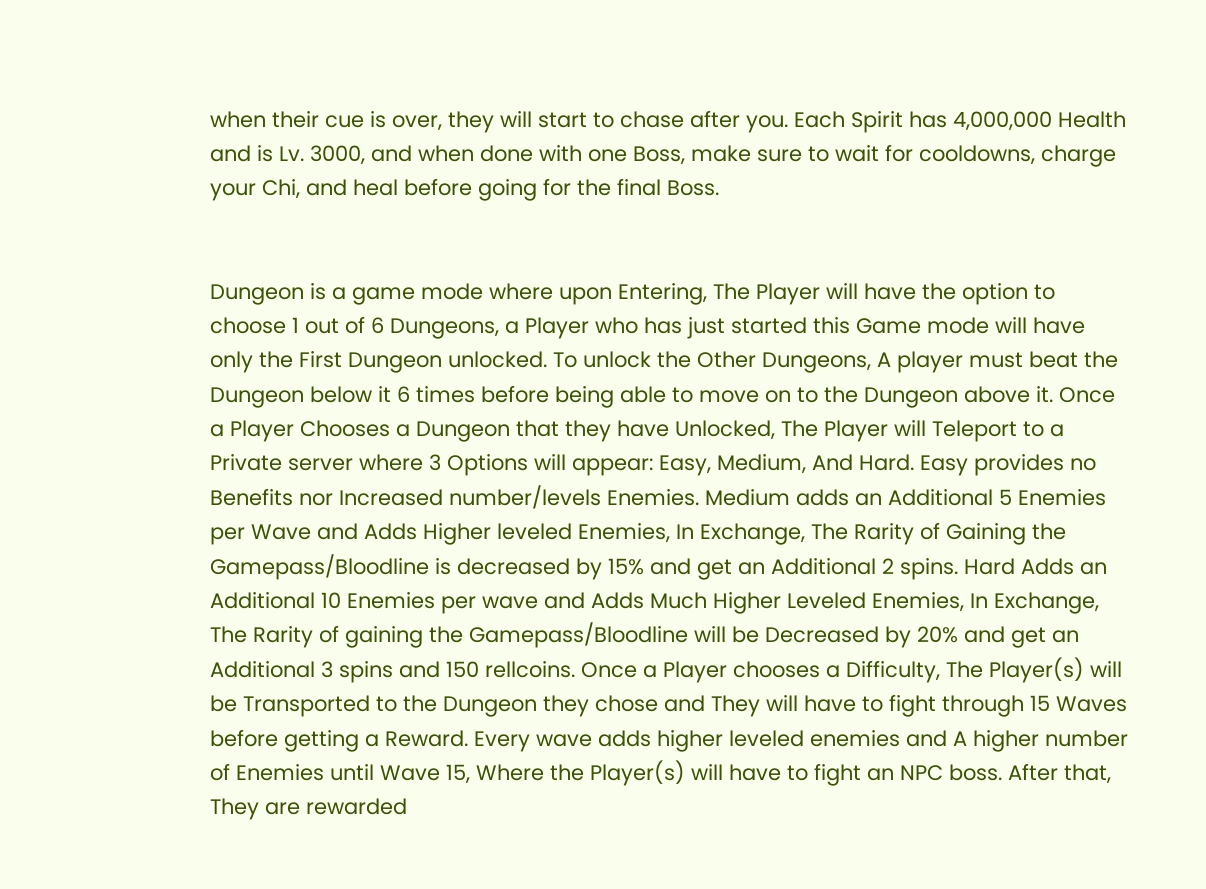when their cue is over, they will start to chase after you. Each Spirit has 4,000,000 Health and is Lv. 3000, and when done with one Boss, make sure to wait for cooldowns, charge your Chi, and heal before going for the final Boss.


Dungeon is a game mode where upon Entering, The Player will have the option to choose 1 out of 6 Dungeons, a Player who has just started this Game mode will have only the First Dungeon unlocked. To unlock the Other Dungeons, A player must beat the Dungeon below it 6 times before being able to move on to the Dungeon above it. Once a Player Chooses a Dungeon that they have Unlocked, The Player will Teleport to a Private server where 3 Options will appear: Easy, Medium, And Hard. Easy provides no Benefits nor Increased number/levels Enemies. Medium adds an Additional 5 Enemies per Wave and Adds Higher leveled Enemies, In Exchange, The Rarity of Gaining the Gamepass/Bloodline is decreased by 15% and get an Additional 2 spins. Hard Adds an Additional 10 Enemies per wave and Adds Much Higher Leveled Enemies, In Exchange, The Rarity of gaining the Gamepass/Bloodline will be Decreased by 20% and get an Additional 3 spins and 150 rellcoins. Once a Player chooses a Difficulty, The Player(s) will be Transported to the Dungeon they chose and They will have to fight through 15 Waves before getting a Reward. Every wave adds higher leveled enemies and A higher number of Enemies until Wave 15, Where the Player(s) will have to fight an NPC boss. After that, They are rewarded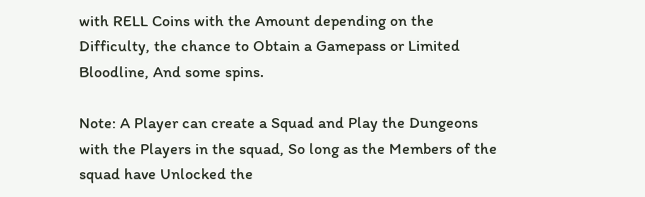with RELL Coins with the Amount depending on the Difficulty, the chance to Obtain a Gamepass or Limited Bloodline, And some spins.

Note: A Player can create a Squad and Play the Dungeons with the Players in the squad, So long as the Members of the squad have Unlocked the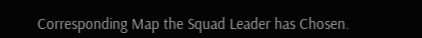Corresponding Map the Squad Leader has Chosen.